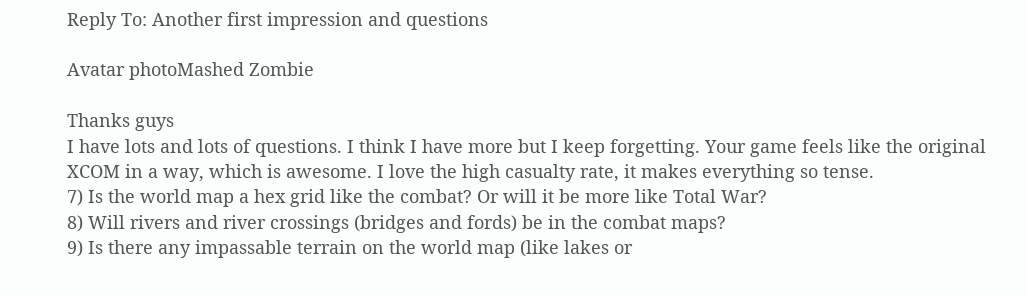Reply To: Another first impression and questions

Avatar photoMashed Zombie

Thanks guys
I have lots and lots of questions. I think I have more but I keep forgetting. Your game feels like the original XCOM in a way, which is awesome. I love the high casualty rate, it makes everything so tense.
7) Is the world map a hex grid like the combat? Or will it be more like Total War?
8) Will rivers and river crossings (bridges and fords) be in the combat maps?
9) Is there any impassable terrain on the world map (like lakes or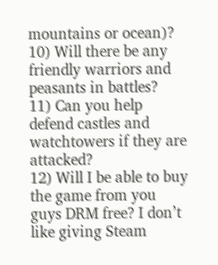mountains or ocean)?
10) Will there be any friendly warriors and peasants in battles?
11) Can you help defend castles and watchtowers if they are attacked?
12) Will I be able to buy the game from you guys DRM free? I don’t like giving Steam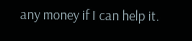any money if I can help it.